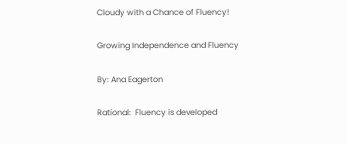Cloudy with a Chance of Fluency!

Growing Independence and Fluency

By: Ana Eagerton

Rational:  Fluency is developed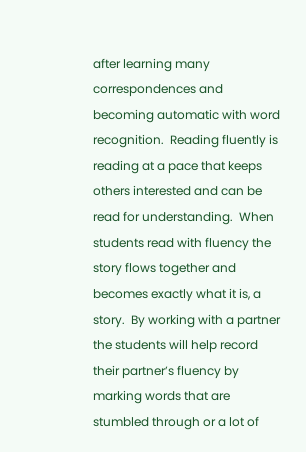after learning many correspondences and becoming automatic with word recognition.  Reading fluently is reading at a pace that keeps others interested and can be read for understanding.  When students read with fluency the story flows together and becomes exactly what it is, a story.  By working with a partner the students will help record their partner’s fluency by marking words that are stumbled through or a lot of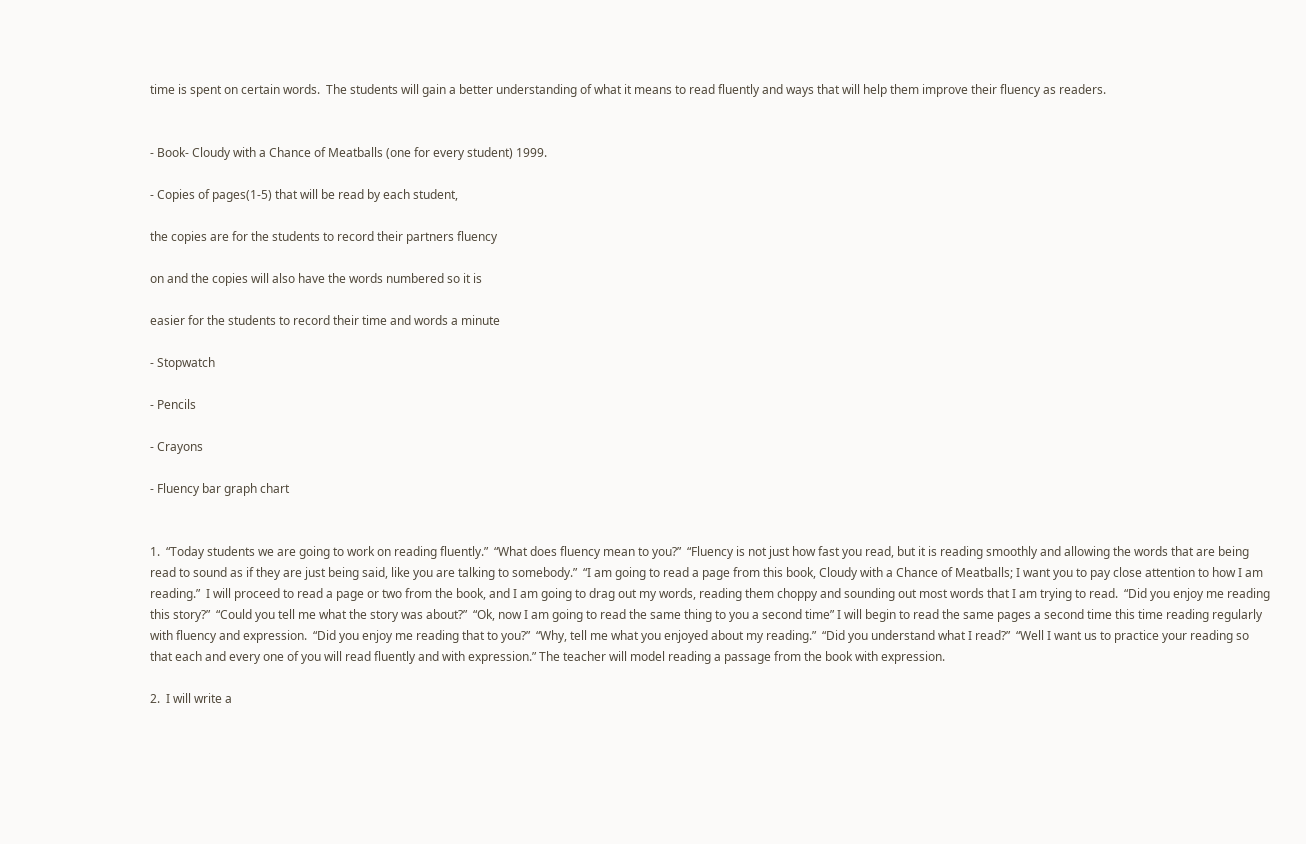time is spent on certain words.  The students will gain a better understanding of what it means to read fluently and ways that will help them improve their fluency as readers.


- Book- Cloudy with a Chance of Meatballs (one for every student) 1999.

- Copies of pages(1-5) that will be read by each student,

the copies are for the students to record their partners fluency

on and the copies will also have the words numbered so it is

easier for the students to record their time and words a minute

- Stopwatch

- Pencils

- Crayons

- Fluency bar graph chart


1.  “Today students we are going to work on reading fluently.”  “What does fluency mean to you?”  “Fluency is not just how fast you read, but it is reading smoothly and allowing the words that are being read to sound as if they are just being said, like you are talking to somebody.”  “I am going to read a page from this book, Cloudy with a Chance of Meatballs; I want you to pay close attention to how I am reading.”  I will proceed to read a page or two from the book, and I am going to drag out my words, reading them choppy and sounding out most words that I am trying to read.  “Did you enjoy me reading this story?”  “Could you tell me what the story was about?”  “Ok, now I am going to read the same thing to you a second time” I will begin to read the same pages a second time this time reading regularly with fluency and expression.  “Did you enjoy me reading that to you?”  “Why, tell me what you enjoyed about my reading.”  “Did you understand what I read?”  “Well I want us to practice your reading so that each and every one of you will read fluently and with expression.” The teacher will model reading a passage from the book with expression.

2.  I will write a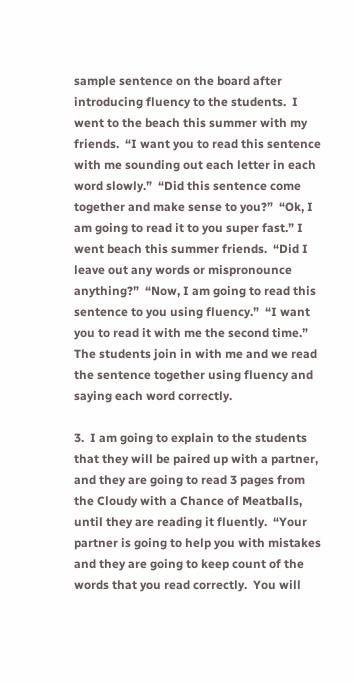sample sentence on the board after introducing fluency to the students.  I went to the beach this summer with my friends.  “I want you to read this sentence with me sounding out each letter in each word slowly.”  “Did this sentence come together and make sense to you?”  “Ok, I am going to read it to you super fast.” I went beach this summer friends.  “Did I leave out any words or mispronounce anything?”  “Now, I am going to read this sentence to you using fluency.”  “I want you to read it with me the second time.”  The students join in with me and we read the sentence together using fluency and saying each word correctly.

3.  I am going to explain to the students that they will be paired up with a partner, and they are going to read 3 pages from the Cloudy with a Chance of Meatballs, until they are reading it fluently.  “Your partner is going to help you with mistakes and they are going to keep count of the words that you read correctly.  You will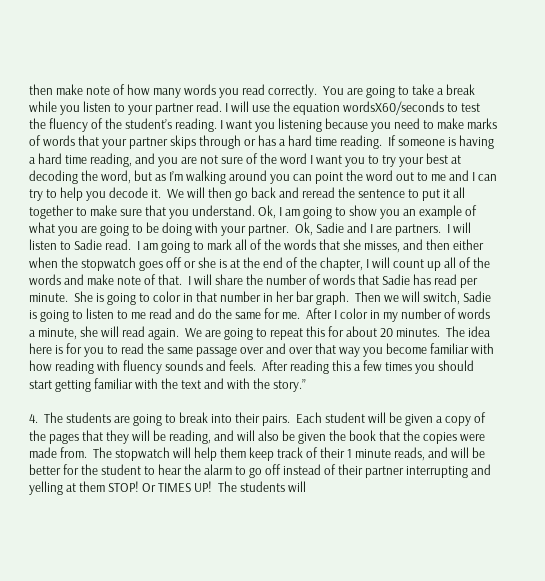then make note of how many words you read correctly.  You are going to take a break while you listen to your partner read. I will use the equation wordsX60/seconds to test the fluency of the student’s reading. I want you listening because you need to make marks of words that your partner skips through or has a hard time reading.  If someone is having a hard time reading, and you are not sure of the word I want you to try your best at decoding the word, but as I’m walking around you can point the word out to me and I can try to help you decode it.  We will then go back and reread the sentence to put it all together to make sure that you understand. Ok, I am going to show you an example of what you are going to be doing with your partner.  Ok, Sadie and I are partners.  I will listen to Sadie read.  I am going to mark all of the words that she misses, and then either when the stopwatch goes off or she is at the end of the chapter, I will count up all of the words and make note of that.  I will share the number of words that Sadie has read per minute.  She is going to color in that number in her bar graph.  Then we will switch, Sadie is going to listen to me read and do the same for me.  After I color in my number of words a minute, she will read again.  We are going to repeat this for about 20 minutes.  The idea here is for you to read the same passage over and over that way you become familiar with how reading with fluency sounds and feels.  After reading this a few times you should start getting familiar with the text and with the story.”

4.  The students are going to break into their pairs.  Each student will be given a copy of the pages that they will be reading, and will also be given the book that the copies were made from.  The stopwatch will help them keep track of their 1 minute reads, and will be better for the student to hear the alarm to go off instead of their partner interrupting and yelling at them STOP! Or TIMES UP!  The students will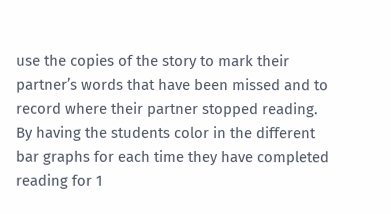use the copies of the story to mark their partner’s words that have been missed and to record where their partner stopped reading. By having the students color in the different bar graphs for each time they have completed reading for 1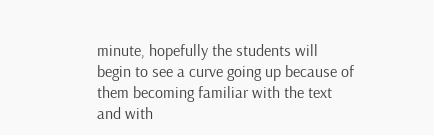minute, hopefully the students will begin to see a curve going up because of them becoming familiar with the text and with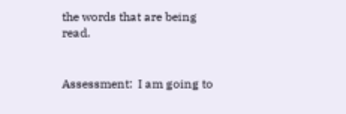the words that are being read.


Assessment:  I am going to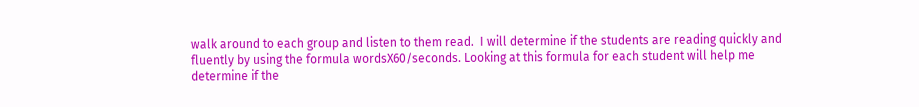walk around to each group and listen to them read.  I will determine if the students are reading quickly and fluently by using the formula wordsX60/seconds. Looking at this formula for each student will help me determine if the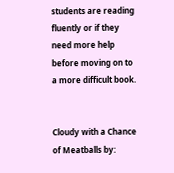students are reading fluently or if they need more help before moving on to a more difficult book.


Cloudy with a Chance of Meatballs by: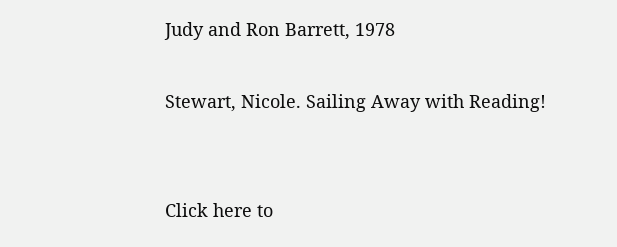Judy and Ron Barrett, 1978

Stewart, Nicole. Sailing Away with Reading!


Click here to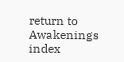return to Awakenings index